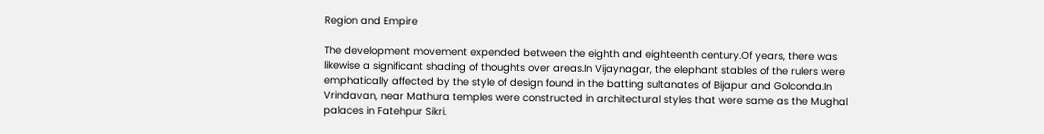Region and Empire

The development movement expended between the eighth and eighteenth century.Of years, there was likewise a significant shading of thoughts over areas.In Vijaynagar, the elephant stables of the rulers were emphatically affected by the style of design found in the batting sultanates of Bijapur and Golconda.In Vrindavan, near Mathura temples were constructed in architectural styles that were same as the Mughal palaces in Fatehpur Sikri.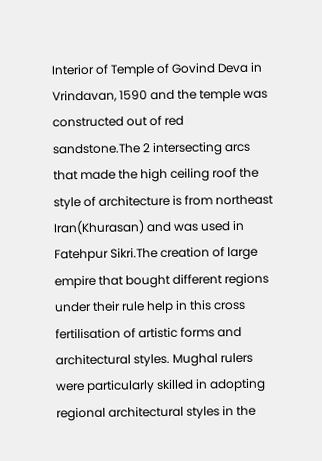Interior of Temple of Govind Deva in Vrindavan, 1590 and the temple was constructed out of red sandstone.The 2 intersecting arcs that made the high ceiling roof the style of architecture is from northeast Iran(Khurasan) and was used in Fatehpur Sikri.The creation of large empire that bought different regions under their rule help in this cross fertilisation of artistic forms and architectural styles. Mughal rulers were particularly skilled in adopting regional architectural styles in the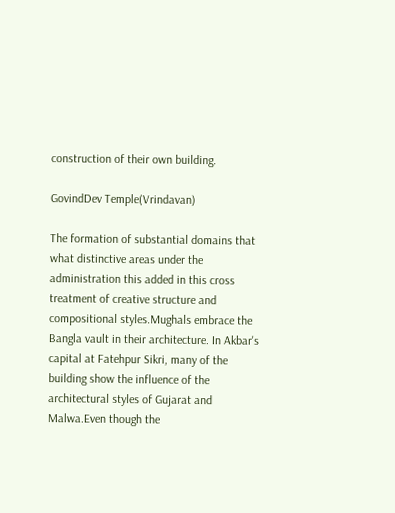construction of their own building.

GovindDev Temple(Vrindavan)

The formation of substantial domains that what distinctive areas under the administration this added in this cross treatment of creative structure and compositional styles.Mughals embrace the Bangla vault in their architecture. In Akbar's capital at Fatehpur Sikri, many of the building show the influence of the architectural styles of Gujarat and Malwa.Even though the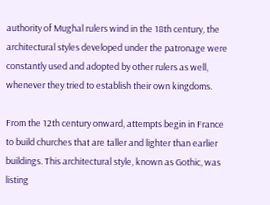authority of Mughal rulers wind in the 18th century, the architectural styles developed under the patronage were constantly used and adopted by other rulers as well, whenever they tried to establish their own kingdoms.

From the 12th century onward, attempts begin in France to build churches that are taller and lighter than earlier buildings. This architectural style, known as Gothic, was listing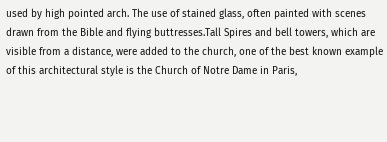used by high pointed arch. The use of stained glass, often painted with scenes drawn from the Bible and flying buttresses.Tall Spires and bell towers, which are visible from a distance, were added to the church, one of the best known example of this architectural style is the Church of Notre Dame in Paris,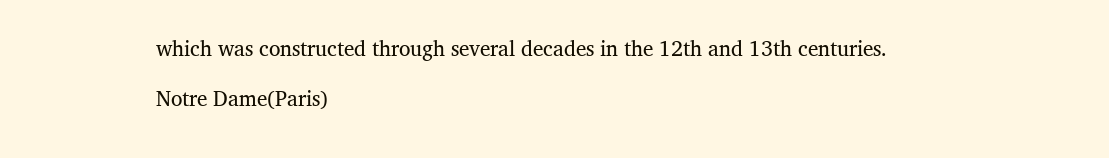which was constructed through several decades in the 12th and 13th centuries.

Notre Dame(Paris)